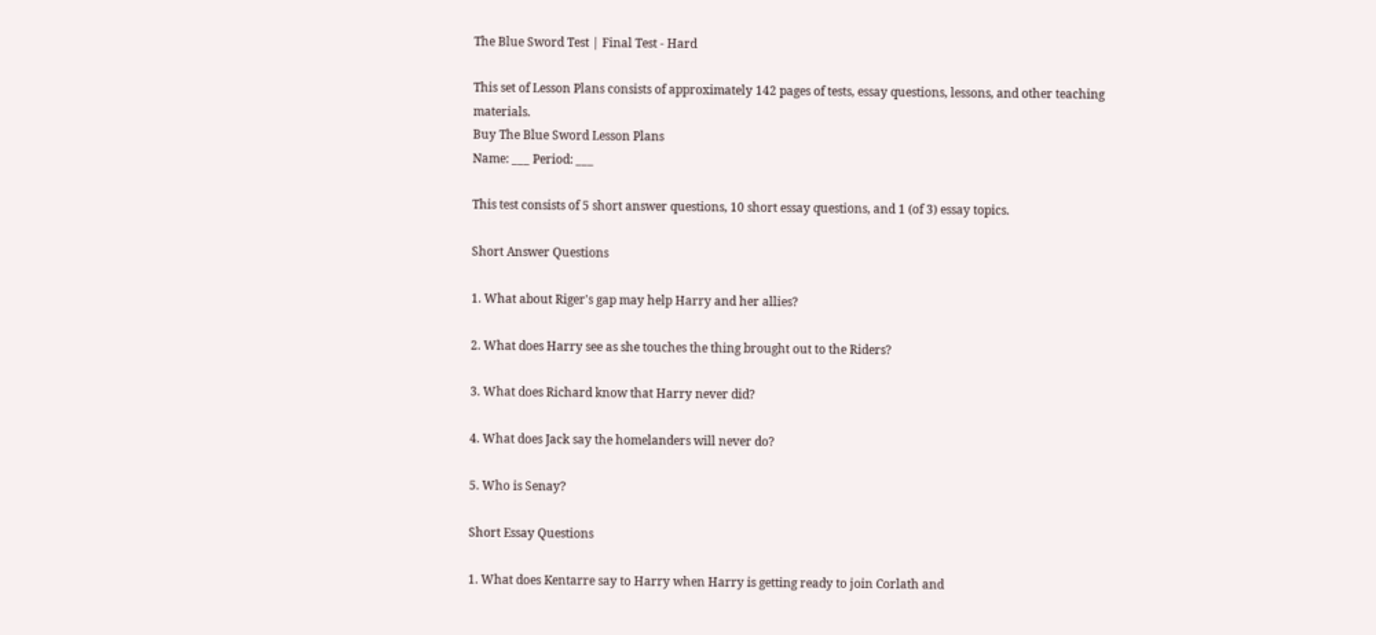The Blue Sword Test | Final Test - Hard

This set of Lesson Plans consists of approximately 142 pages of tests, essay questions, lessons, and other teaching materials.
Buy The Blue Sword Lesson Plans
Name: ___ Period: ___

This test consists of 5 short answer questions, 10 short essay questions, and 1 (of 3) essay topics.

Short Answer Questions

1. What about Riger's gap may help Harry and her allies?

2. What does Harry see as she touches the thing brought out to the Riders?

3. What does Richard know that Harry never did?

4. What does Jack say the homelanders will never do?

5. Who is Senay?

Short Essay Questions

1. What does Kentarre say to Harry when Harry is getting ready to join Corlath and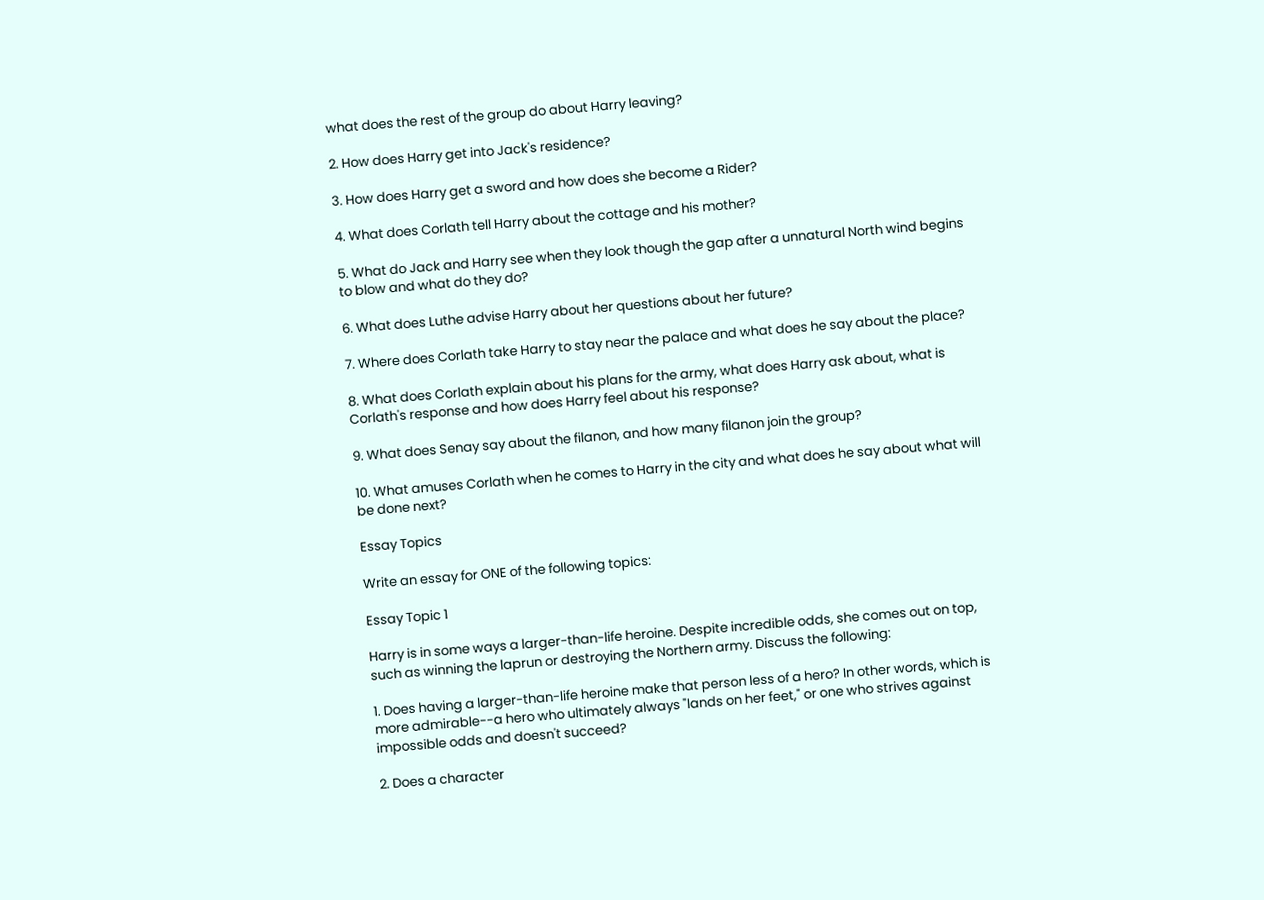what does the rest of the group do about Harry leaving?

2. How does Harry get into Jack's residence?

3. How does Harry get a sword and how does she become a Rider?

4. What does Corlath tell Harry about the cottage and his mother?

5. What do Jack and Harry see when they look though the gap after a unnatural North wind begins to blow and what do they do?

6. What does Luthe advise Harry about her questions about her future?

7. Where does Corlath take Harry to stay near the palace and what does he say about the place?

8. What does Corlath explain about his plans for the army, what does Harry ask about, what is Corlath's response and how does Harry feel about his response?

9. What does Senay say about the filanon, and how many filanon join the group?

10. What amuses Corlath when he comes to Harry in the city and what does he say about what will be done next?

Essay Topics

Write an essay for ONE of the following topics:

Essay Topic 1

Harry is in some ways a larger-than-life heroine. Despite incredible odds, she comes out on top, such as winning the laprun or destroying the Northern army. Discuss the following:

1. Does having a larger-than-life heroine make that person less of a hero? In other words, which is more admirable--a hero who ultimately always "lands on her feet," or one who strives against impossible odds and doesn't succeed?

2. Does a character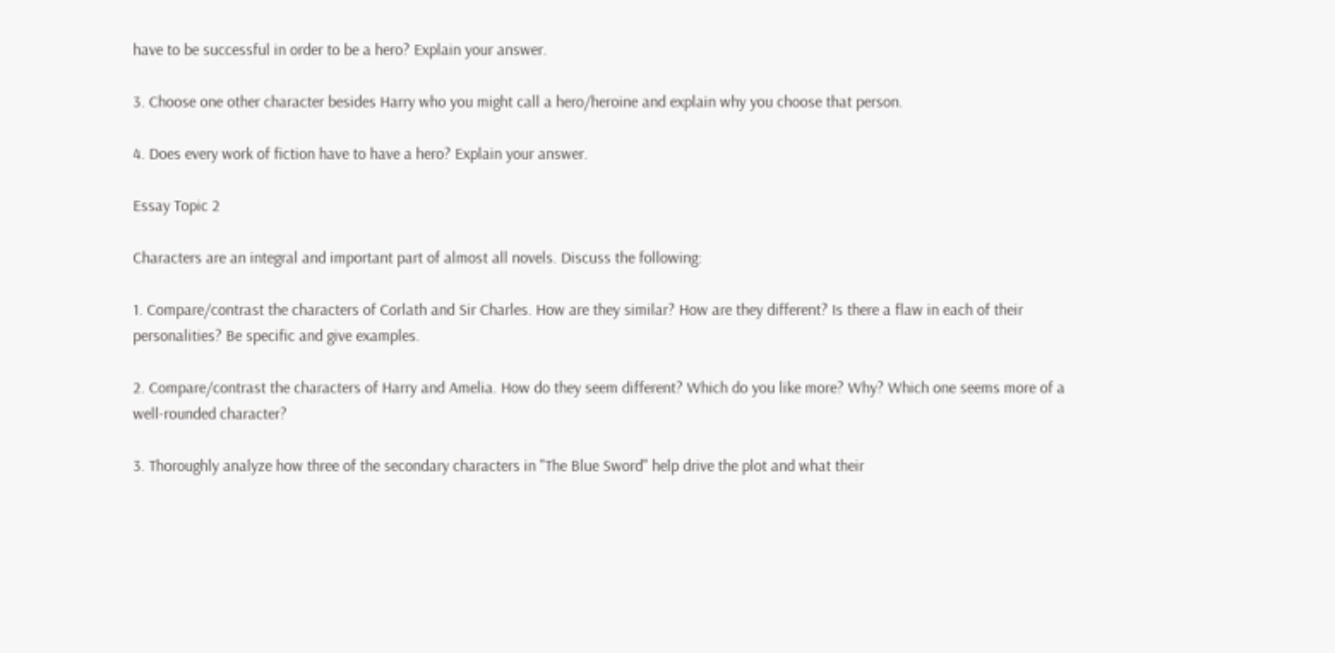have to be successful in order to be a hero? Explain your answer.

3. Choose one other character besides Harry who you might call a hero/heroine and explain why you choose that person.

4. Does every work of fiction have to have a hero? Explain your answer.

Essay Topic 2

Characters are an integral and important part of almost all novels. Discuss the following:

1. Compare/contrast the characters of Corlath and Sir Charles. How are they similar? How are they different? Is there a flaw in each of their personalities? Be specific and give examples.

2. Compare/contrast the characters of Harry and Amelia. How do they seem different? Which do you like more? Why? Which one seems more of a well-rounded character?

3. Thoroughly analyze how three of the secondary characters in "The Blue Sword" help drive the plot and what their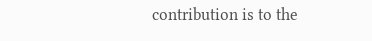contribution is to the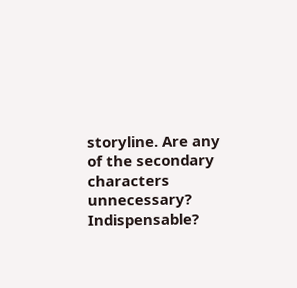storyline. Are any of the secondary characters unnecessary? Indispensable?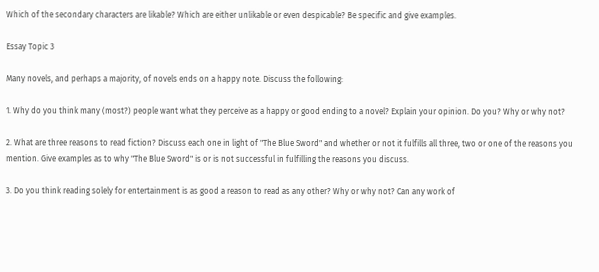Which of the secondary characters are likable? Which are either unlikable or even despicable? Be specific and give examples.

Essay Topic 3

Many novels, and perhaps a majority, of novels ends on a happy note. Discuss the following:

1. Why do you think many (most?) people want what they perceive as a happy or good ending to a novel? Explain your opinion. Do you? Why or why not?

2. What are three reasons to read fiction? Discuss each one in light of "The Blue Sword" and whether or not it fulfills all three, two or one of the reasons you mention. Give examples as to why "The Blue Sword" is or is not successful in fulfilling the reasons you discuss.

3. Do you think reading solely for entertainment is as good a reason to read as any other? Why or why not? Can any work of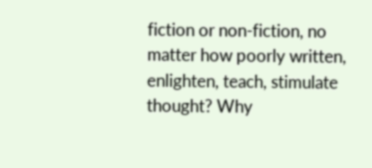fiction or non-fiction, no matter how poorly written, enlighten, teach, stimulate thought? Why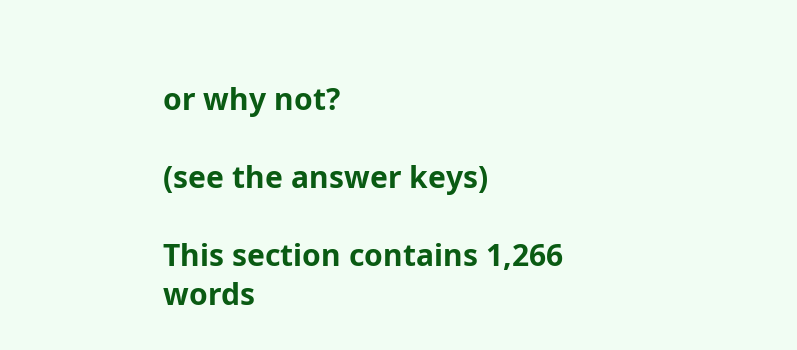or why not?

(see the answer keys)

This section contains 1,266 words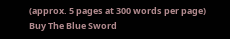(approx. 5 pages at 300 words per page)
Buy The Blue Sword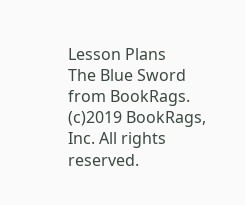Lesson Plans
The Blue Sword from BookRags. (c)2019 BookRags, Inc. All rights reserved.